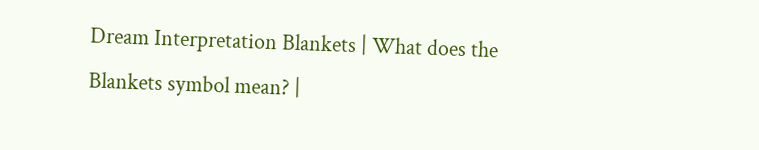Dream Interpretation Blankets | What does the Blankets symbol mean? |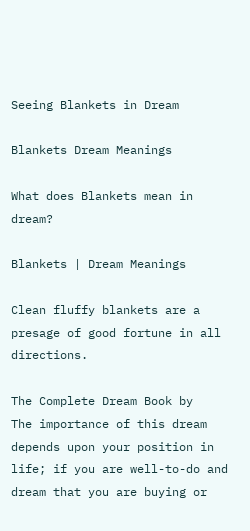Seeing Blankets in Dream

Blankets Dream Meanings

What does Blankets mean in dream?

Blankets | Dream Meanings

Clean fluffy blankets are a presage of good fortune in all directions.

The Complete Dream Book by
The importance of this dream depends upon your position in life; if you are well-to-do and dream that you are buying or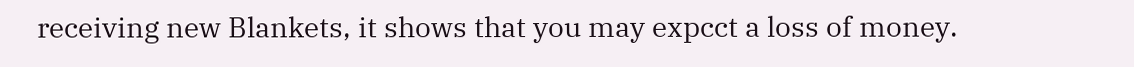receiving new Blankets, it shows that you may expcct a loss of money.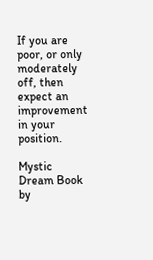If you are poor, or only moderately off, then expect an improvement in your position.

Mystic Dream Book by